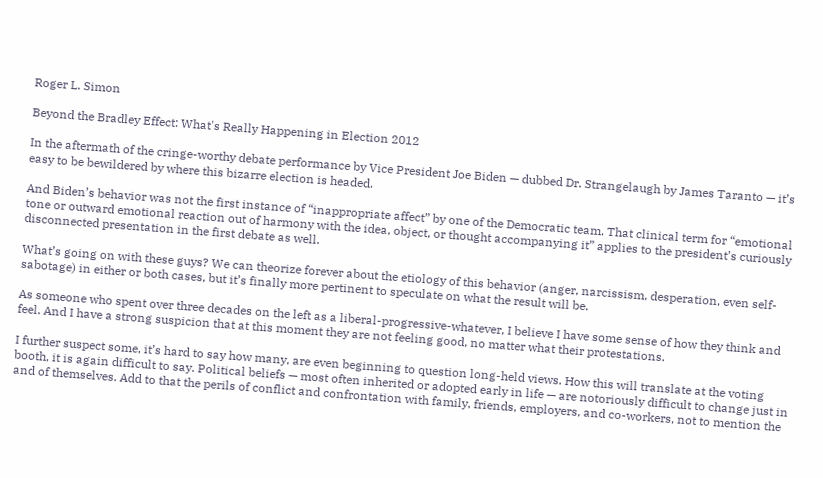Roger L. Simon

Beyond the Bradley Effect: What's Really Happening in Election 2012

In the aftermath of the cringe-worthy debate performance by Vice President Joe Biden — dubbed Dr. Strangelaugh by James Taranto — it’s easy to be bewildered by where this bizarre election is headed.

And Biden’s behavior was not the first instance of “inappropriate affect” by one of the Democratic team. That clinical term for “emotional tone or outward emotional reaction out of harmony with the idea, object, or thought accompanying it” applies to the president’s curiously disconnected presentation in the first debate as well.

What’s going on with these guys? We can theorize forever about the etiology of this behavior (anger, narcissism, desperation, even self-sabotage) in either or both cases, but it’s finally more pertinent to speculate on what the result will be.

As someone who spent over three decades on the left as a liberal-progressive-whatever, I believe I have some sense of how they think and feel. And I have a strong suspicion that at this moment they are not feeling good, no matter what their protestations.

I further suspect some, it’s hard to say how many, are even beginning to question long-held views. How this will translate at the voting booth, it is again difficult to say. Political beliefs — most often inherited or adopted early in life — are notoriously difficult to change just in and of themselves. Add to that the perils of conflict and confrontation with family, friends, employers, and co-workers, not to mention the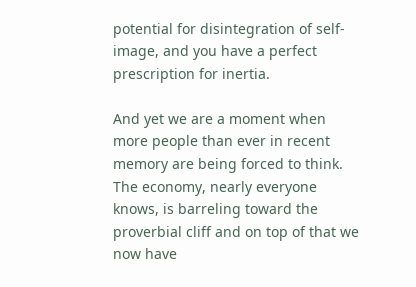potential for disintegration of self-image, and you have a perfect prescription for inertia.

And yet we are a moment when more people than ever in recent memory are being forced to think. The economy, nearly everyone knows, is barreling toward the proverbial cliff and on top of that we now have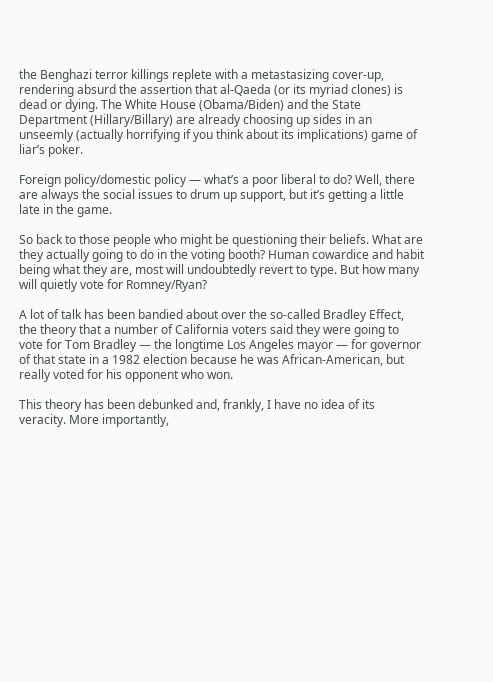the Benghazi terror killings replete with a metastasizing cover-up, rendering absurd the assertion that al-Qaeda (or its myriad clones) is dead or dying. The White House (Obama/Biden) and the State Department (Hillary/Billary) are already choosing up sides in an unseemly (actually horrifying if you think about its implications) game of liar’s poker.

Foreign policy/domestic policy — what’s a poor liberal to do? Well, there are always the social issues to drum up support, but it’s getting a little late in the game.

So back to those people who might be questioning their beliefs. What are they actually going to do in the voting booth? Human cowardice and habit being what they are, most will undoubtedly revert to type. But how many will quietly vote for Romney/Ryan?

A lot of talk has been bandied about over the so-called Bradley Effect, the theory that a number of California voters said they were going to vote for Tom Bradley — the longtime Los Angeles mayor — for governor of that state in a 1982 election because he was African-American, but really voted for his opponent who won.

This theory has been debunked and, frankly, I have no idea of its veracity. More importantly,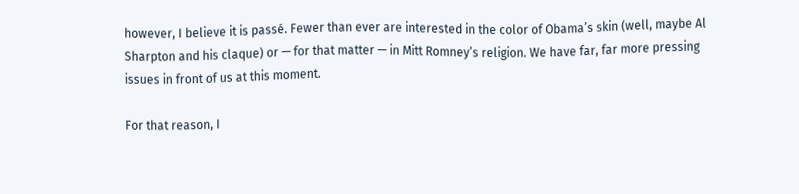however, I believe it is passé. Fewer than ever are interested in the color of Obama’s skin (well, maybe Al Sharpton and his claque) or — for that matter — in Mitt Romney’s religion. We have far, far more pressing issues in front of us at this moment.

For that reason, I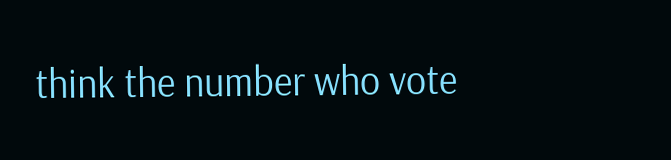think the number who vote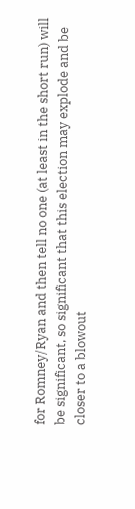for Romney/Ryan and then tell no one (at least in the short run) will be significant, so significant that this election may explode and be closer to a blowout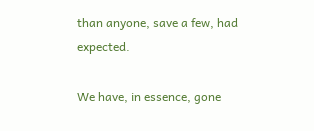than anyone, save a few, had expected.

We have, in essence, gone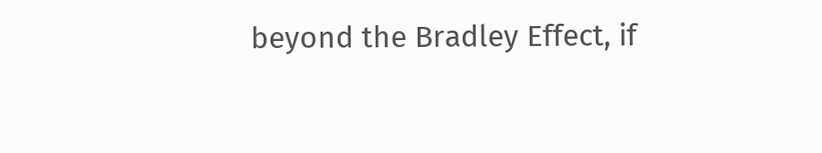beyond the Bradley Effect, if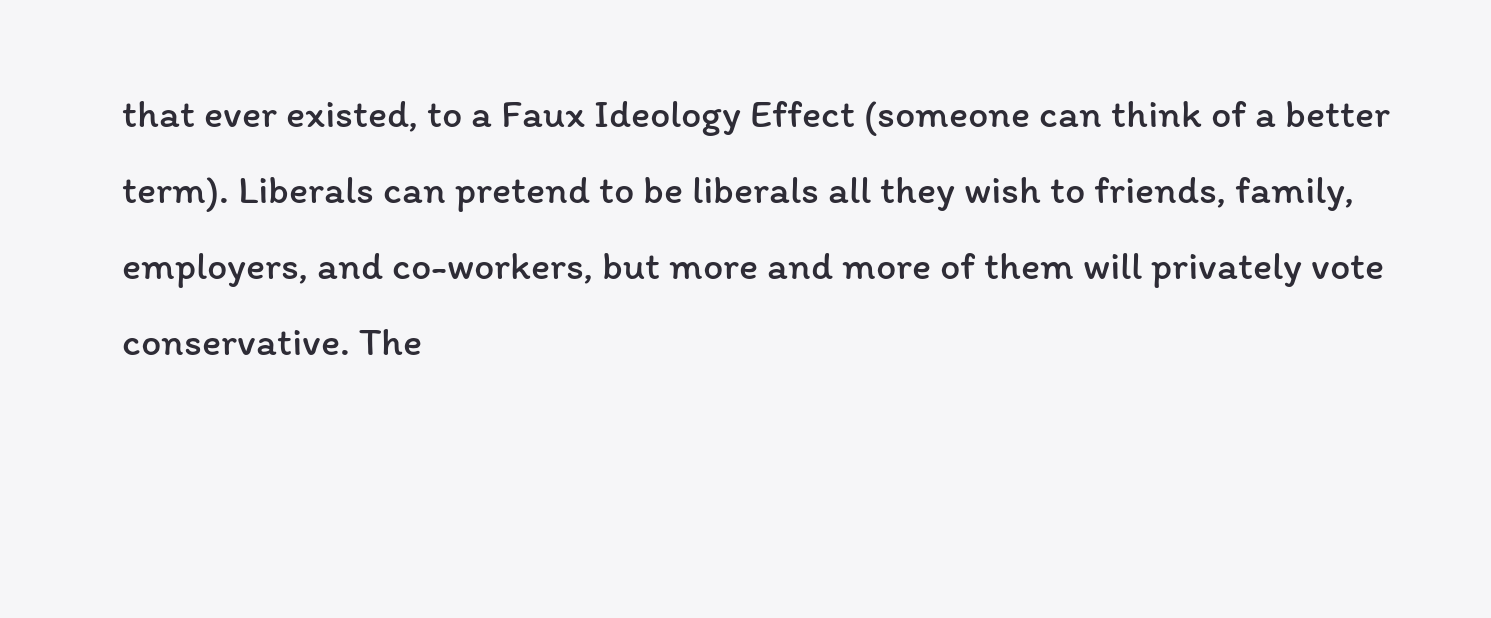that ever existed, to a Faux Ideology Effect (someone can think of a better term). Liberals can pretend to be liberals all they wish to friends, family, employers, and co-workers, but more and more of them will privately vote conservative. The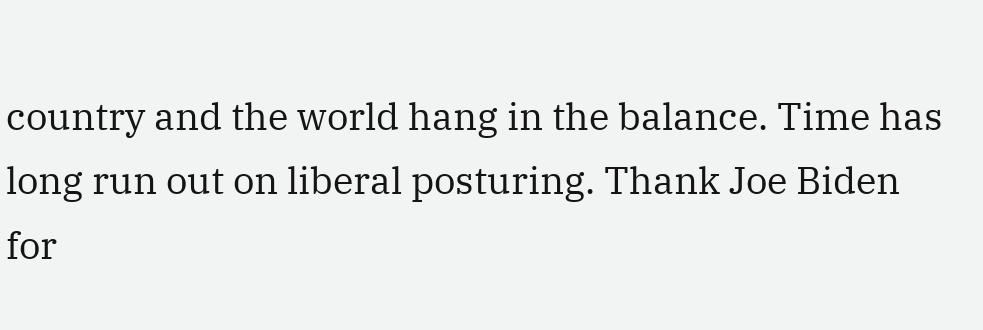country and the world hang in the balance. Time has long run out on liberal posturing. Thank Joe Biden for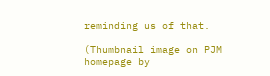reminding us of that.

(Thumbnail image on PJM homepage by